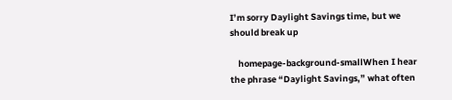I’m sorry Daylight Savings time, but we should break up

    homepage-background-smallWhen I hear the phrase “Daylight Savings,” what often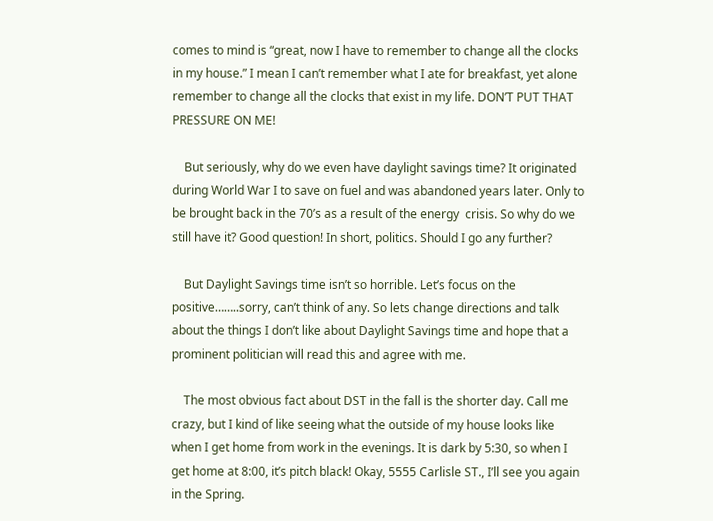comes to mind is “great, now I have to remember to change all the clocks in my house.” I mean I can’t remember what I ate for breakfast, yet alone remember to change all the clocks that exist in my life. DON’T PUT THAT PRESSURE ON ME!

    But seriously, why do we even have daylight savings time? It originated during World War I to save on fuel and was abandoned years later. Only to be brought back in the 70’s as a result of the energy  crisis. So why do we still have it? Good question! In short, politics. Should I go any further?

    But Daylight Savings time isn’t so horrible. Let’s focus on the positive……..sorry, can’t think of any. So lets change directions and talk about the things I don’t like about Daylight Savings time and hope that a prominent politician will read this and agree with me.

    The most obvious fact about DST in the fall is the shorter day. Call me crazy, but I kind of like seeing what the outside of my house looks like when I get home from work in the evenings. It is dark by 5:30, so when I get home at 8:00, it’s pitch black! Okay, 5555 Carlisle ST., I’ll see you again in the Spring.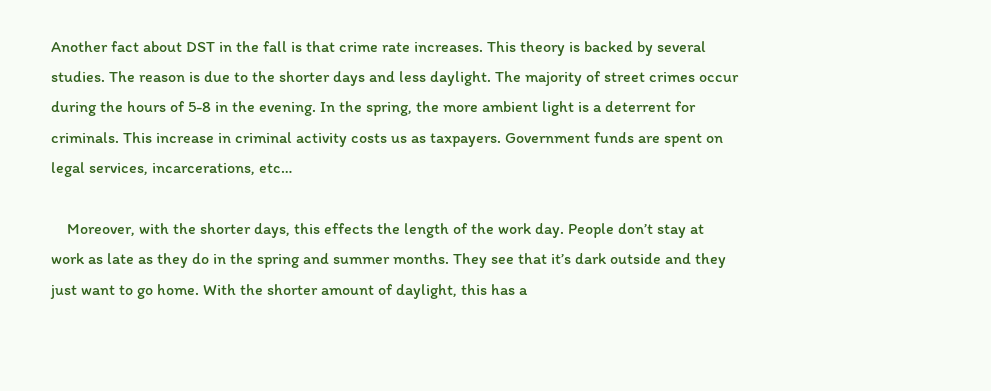Another fact about DST in the fall is that crime rate increases. This theory is backed by several studies. The reason is due to the shorter days and less daylight. The majority of street crimes occur during the hours of 5-8 in the evening. In the spring, the more ambient light is a deterrent for criminals. This increase in criminal activity costs us as taxpayers. Government funds are spent on legal services, incarcerations, etc…

    Moreover, with the shorter days, this effects the length of the work day. People don’t stay at work as late as they do in the spring and summer months. They see that it’s dark outside and they just want to go home. With the shorter amount of daylight, this has a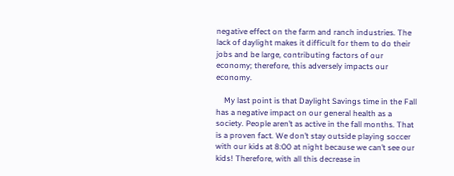negative effect on the farm and ranch industries. The lack of daylight makes it difficult for them to do their jobs and be large, contributing factors of our economy; therefore, this adversely impacts our economy.

    My last point is that Daylight Savings time in the Fall has a negative impact on our general health as a society. People aren’t as active in the fall months. That is a proven fact. We don’t stay outside playing soccer with our kids at 8:00 at night because we can’t see our kids! Therefore, with all this decrease in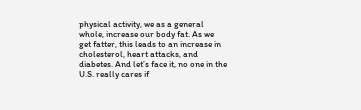physical activity, we as a general whole, increase our body fat. As we get fatter, this leads to an increase in cholesterol, heart attacks, and diabetes. And let’s face it, no one in the U.S. really cares if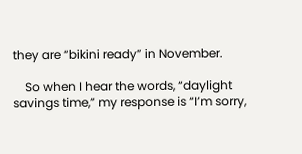they are “bikini ready” in November.

    So when I hear the words, “daylight savings time,” my response is “I’m sorry,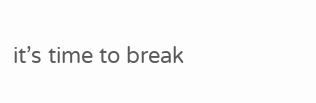it’s time to break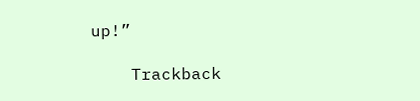up!”

    Trackback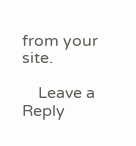from your site.

    Leave a Reply